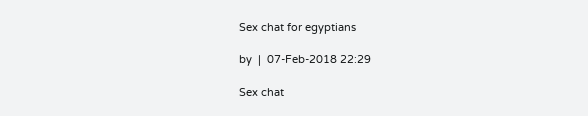Sex chat for egyptians

by  |  07-Feb-2018 22:29

Sex chat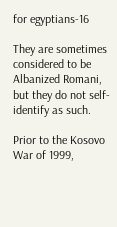for egyptians-16

They are sometimes considered to be Albanized Romani, but they do not self-identify as such.

Prior to the Kosovo War of 1999,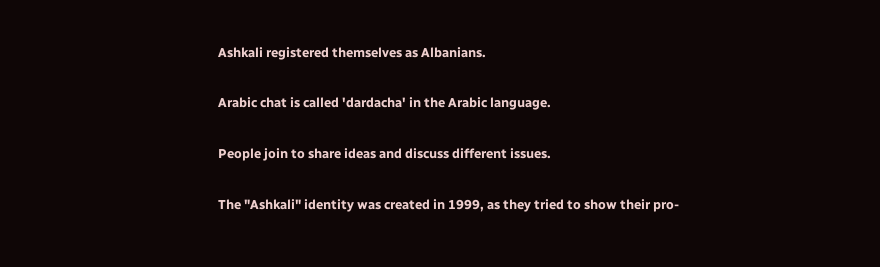Ashkali registered themselves as Albanians.

Arabic chat is called 'dardacha' in the Arabic language.

People join to share ideas and discuss different issues.

The "Ashkali" identity was created in 1999, as they tried to show their pro-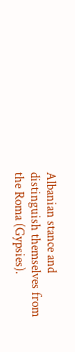Albanian stance and distinguish themselves from the Roma (Gypsies).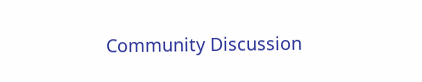Community Discussion